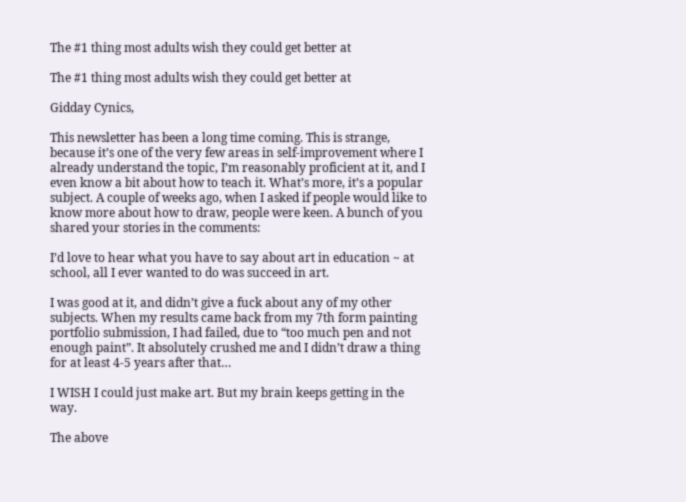The #1 thing most adults wish they could get better at

The #1 thing most adults wish they could get better at

Gidday Cynics,

This newsletter has been a long time coming. This is strange, because it’s one of the very few areas in self-improvement where I already understand the topic, I’m reasonably proficient at it, and I even know a bit about how to teach it. What’s more, it’s a popular subject. A couple of weeks ago, when I asked if people would like to know more about how to draw, people were keen. A bunch of you shared your stories in the comments:

I’d love to hear what you have to say about art in education ~ at school, all I ever wanted to do was succeed in art.

I was good at it, and didn’t give a fuck about any of my other subjects. When my results came back from my 7th form painting portfolio submission, I had failed, due to “too much pen and not enough paint”. It absolutely crushed me and I didn’t draw a thing for at least 4-5 years after that…

I WISH I could just make art. But my brain keeps getting in the way.

The above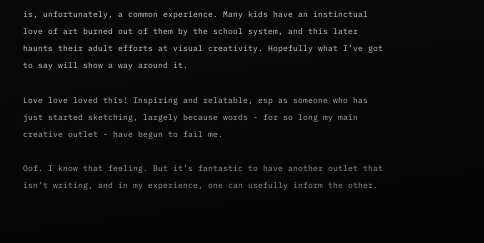is, unfortunately, a common experience. Many kids have an instinctual love of art burned out of them by the school system, and this later haunts their adult efforts at visual creativity. Hopefully what I’ve got to say will show a way around it.

Love love loved this! Inspiring and relatable, esp as someone who has just started sketching, largely because words - for so long my main creative outlet - have begun to fail me.

Oof. I know that feeling. But it’s fantastic to have another outlet that isn’t writing, and in my experience, one can usefully inform the other.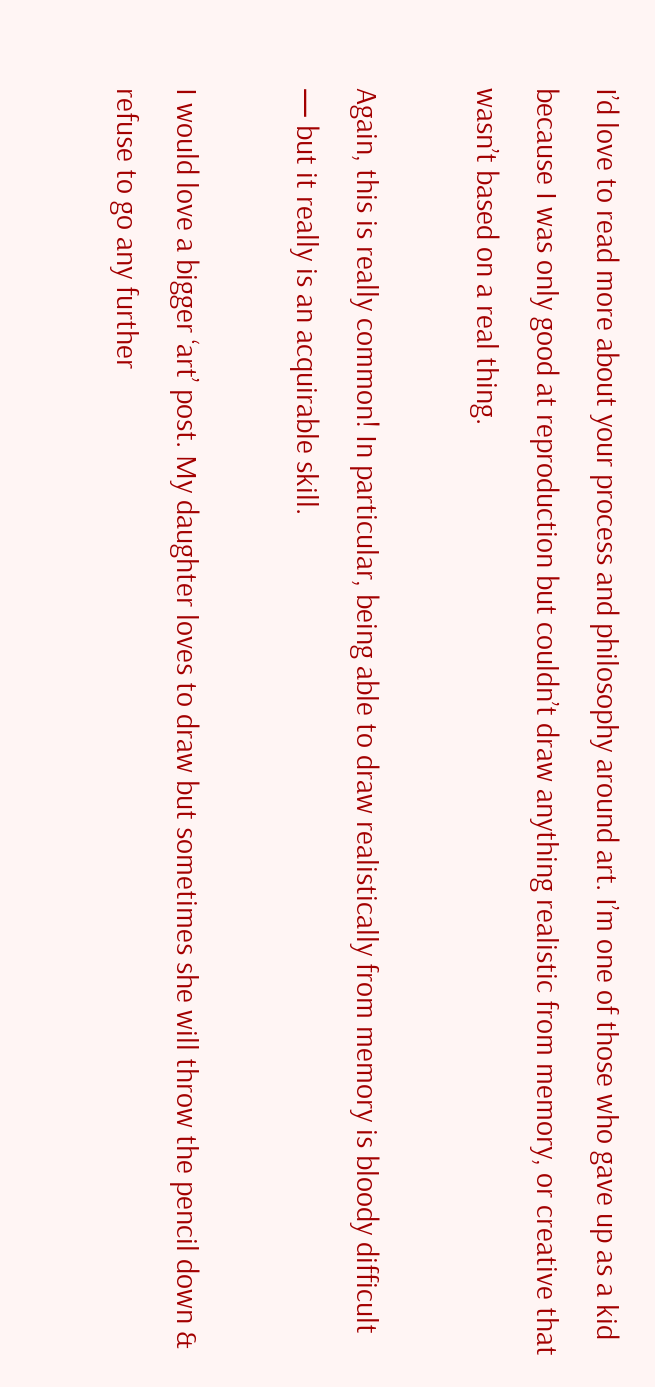I’d love to read more about your process and philosophy around art. I’m one of those who gave up as a kid because I was only good at reproduction but couldn’t draw anything realistic from memory, or creative that wasn’t based on a real thing.

Again, this is really common! In particular, being able to draw realistically from memory is bloody difficult — but it really is an acquirable skill.

I would love a bigger ‘art’ post. My daughter loves to draw but sometimes she will throw the pencil down & refuse to go any further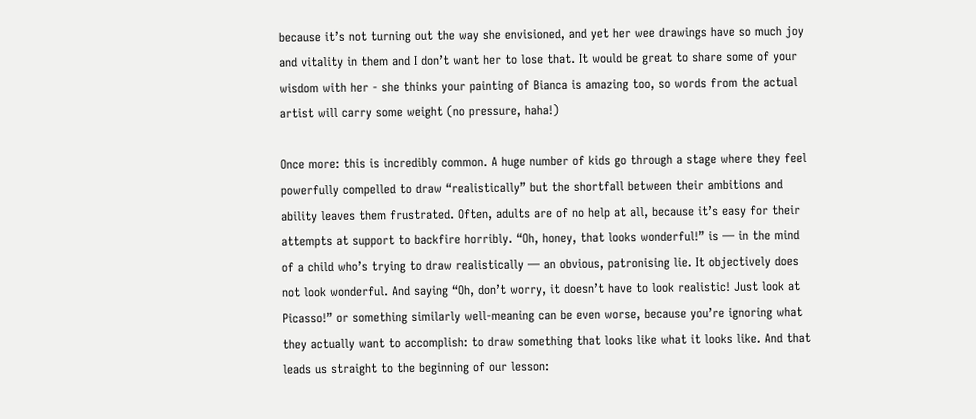because it’s not turning out the way she envisioned, and yet her wee drawings have so much joy and vitality in them and I don’t want her to lose that. It would be great to share some of your wisdom with her - she thinks your painting of Bianca is amazing too, so words from the actual artist will carry some weight (no pressure, haha!)

Once more: this is incredibly common. A huge number of kids go through a stage where they feel powerfully compelled to draw “realistically” but the shortfall between their ambitions and ability leaves them frustrated. Often, adults are of no help at all, because it’s easy for their attempts at support to backfire horribly. “Oh, honey, that looks wonderful!” is — in the mind of a child who’s trying to draw realistically — an obvious, patronising lie. It objectively does not look wonderful. And saying “Oh, don’t worry, it doesn’t have to look realistic! Just look at Picasso!” or something similarly well-meaning can be even worse, because you’re ignoring what they actually want to accomplish: to draw something that looks like what it looks like. And that leads us straight to the beginning of our lesson: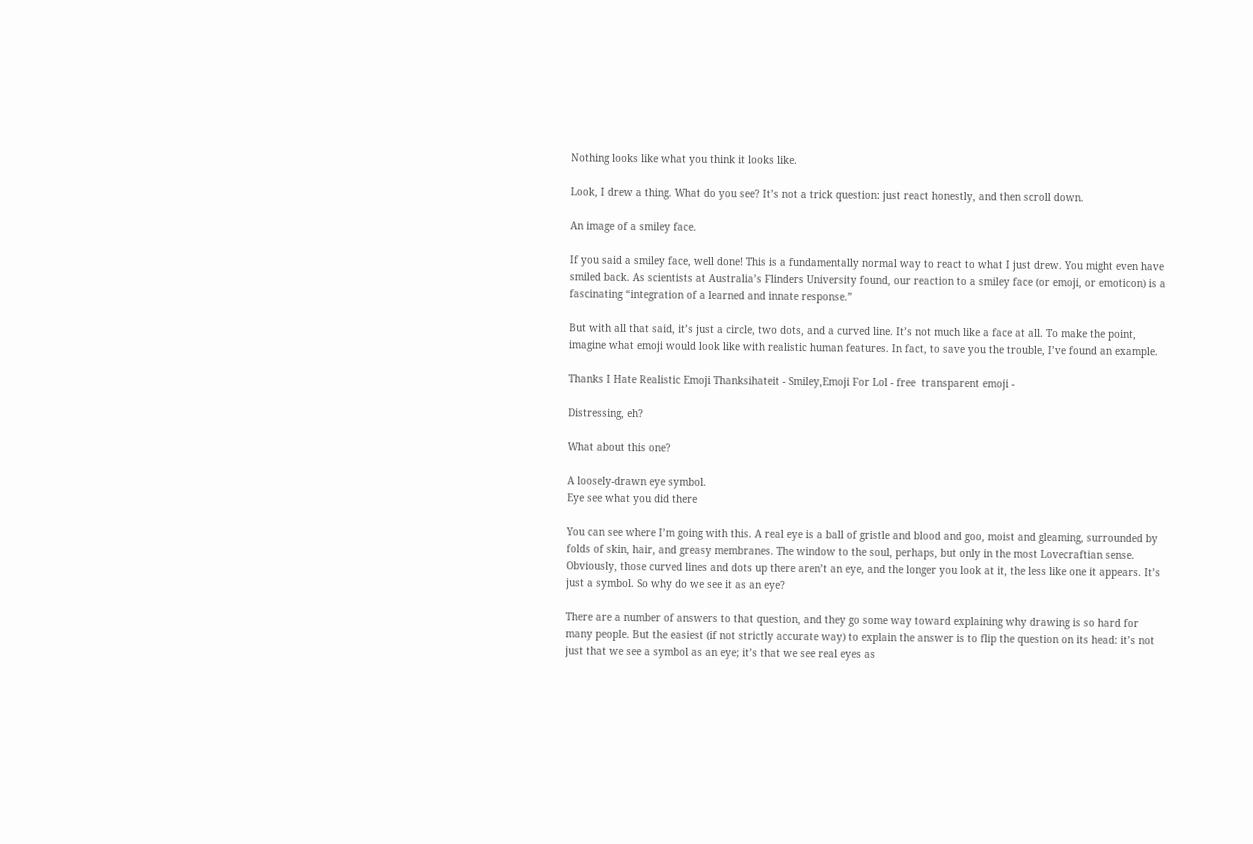Nothing looks like what you think it looks like.

Look, I drew a thing. What do you see? It’s not a trick question: just react honestly, and then scroll down.

An image of a smiley face.

If you said a smiley face, well done! This is a fundamentally normal way to react to what I just drew. You might even have smiled back. As scientists at Australia’s Flinders University found, our reaction to a smiley face (or emoji, or emoticon) is a fascinating “integration of a learned and innate response.”

But with all that said, it’s just a circle, two dots, and a curved line. It’s not much like a face at all. To make the point, imagine what emoji would look like with realistic human features. In fact, to save you the trouble, I’ve found an example.

Thanks I Hate Realistic Emoji Thanksihateit - Smiley,Emoji For Lol - free  transparent emoji -

Distressing, eh?

What about this one?

A loosely-drawn eye symbol.
Eye see what you did there

You can see where I’m going with this. A real eye is a ball of gristle and blood and goo, moist and gleaming, surrounded by folds of skin, hair, and greasy membranes. The window to the soul, perhaps, but only in the most Lovecraftian sense. Obviously, those curved lines and dots up there aren’t an eye, and the longer you look at it, the less like one it appears. It’s just a symbol. So why do we see it as an eye?

There are a number of answers to that question, and they go some way toward explaining why drawing is so hard for many people. But the easiest (if not strictly accurate way) to explain the answer is to flip the question on its head: it’s not just that we see a symbol as an eye; it’s that we see real eyes as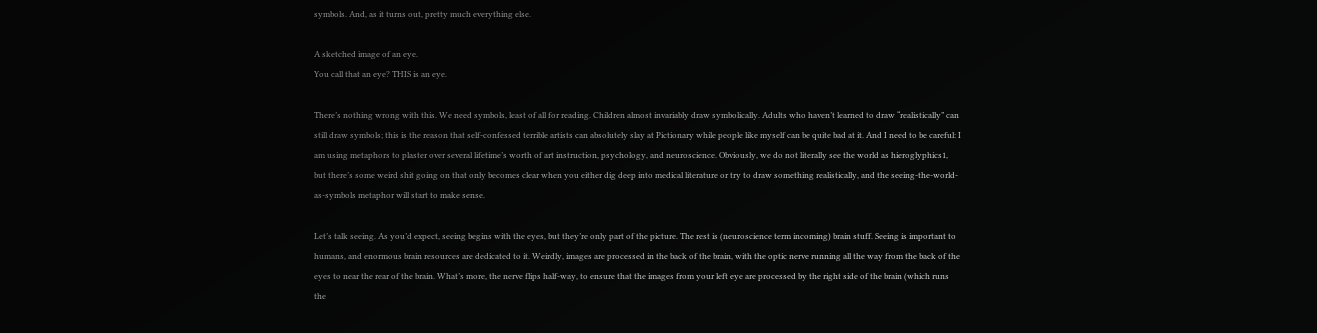symbols. And, as it turns out, pretty much everything else.

A sketched image of an eye.
You call that an eye? THIS is an eye.

There’s nothing wrong with this. We need symbols, least of all for reading. Children almost invariably draw symbolically. Adults who haven’t learned to draw “realistically” can still draw symbols; this is the reason that self-confessed terrible artists can absolutely slay at Pictionary while people like myself can be quite bad at it. And I need to be careful: I am using metaphors to plaster over several lifetime’s worth of art instruction, psychology, and neuroscience. Obviously, we do not literally see the world as hieroglyphics1, but there’s some weird shit going on that only becomes clear when you either dig deep into medical literature or try to draw something realistically, and the seeing-the-world-as-symbols metaphor will start to make sense.

Let’s talk seeing. As you’d expect, seeing begins with the eyes, but they’re only part of the picture. The rest is (neuroscience term incoming) brain stuff. Seeing is important to humans, and enormous brain resources are dedicated to it. Weirdly, images are processed in the back of the brain, with the optic nerve running all the way from the back of the eyes to near the rear of the brain. What’s more, the nerve flips half-way, to ensure that the images from your left eye are processed by the right side of the brain (which runs the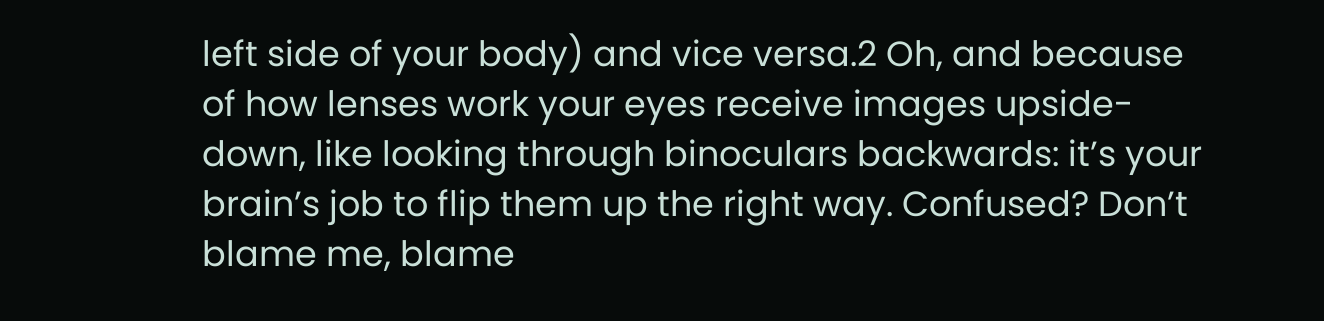left side of your body) and vice versa.2 Oh, and because of how lenses work your eyes receive images upside-down, like looking through binoculars backwards: it’s your brain’s job to flip them up the right way. Confused? Don’t blame me, blame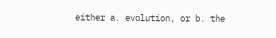either a. evolution, or b. the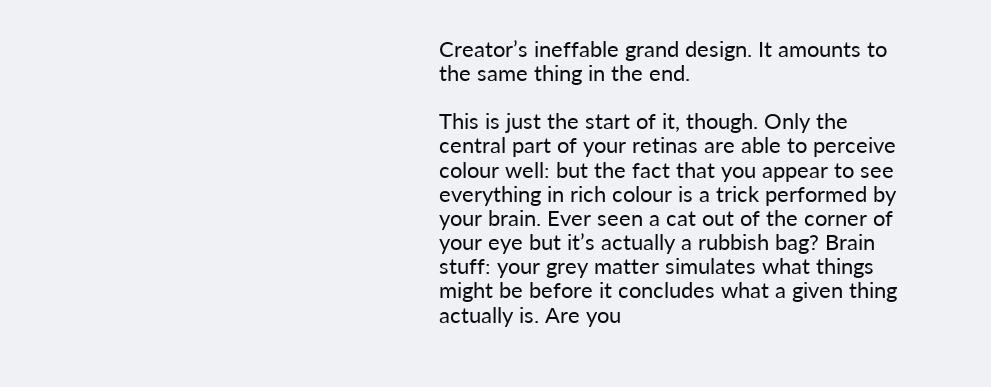Creator’s ineffable grand design. It amounts to the same thing in the end.

This is just the start of it, though. Only the central part of your retinas are able to perceive colour well: but the fact that you appear to see everything in rich colour is a trick performed by your brain. Ever seen a cat out of the corner of your eye but it’s actually a rubbish bag? Brain stuff: your grey matter simulates what things might be before it concludes what a given thing actually is. Are you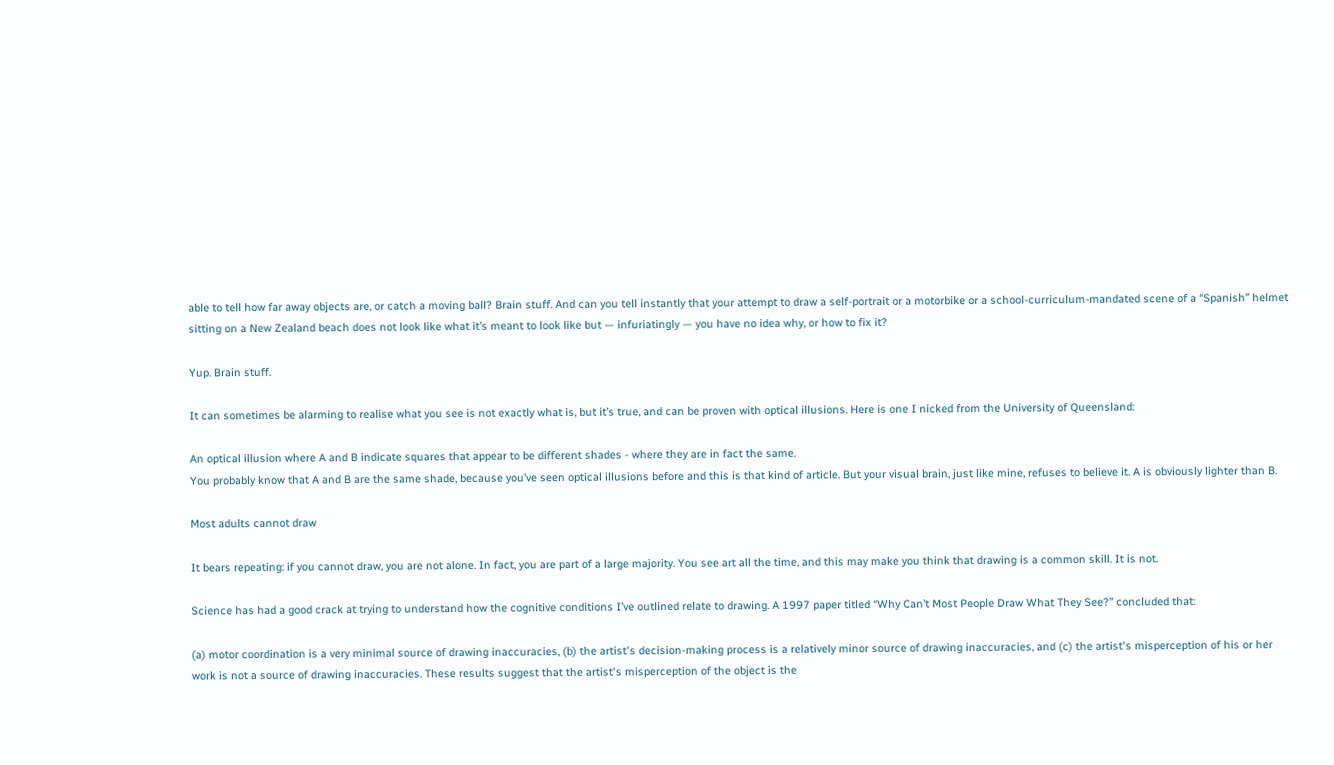able to tell how far away objects are, or catch a moving ball? Brain stuff. And can you tell instantly that your attempt to draw a self-portrait or a motorbike or a school-curriculum-mandated scene of a “Spanish” helmet sitting on a New Zealand beach does not look like what it’s meant to look like but — infuriatingly — you have no idea why, or how to fix it?

Yup. Brain stuff.

It can sometimes be alarming to realise what you see is not exactly what is, but it’s true, and can be proven with optical illusions. Here is one I nicked from the University of Queensland:

An optical illusion where A and B indicate squares that appear to be different shades - where they are in fact the same.
You probably know that A and B are the same shade, because you’ve seen optical illusions before and this is that kind of article. But your visual brain, just like mine, refuses to believe it. A is obviously lighter than B.

Most adults cannot draw

It bears repeating: if you cannot draw, you are not alone. In fact, you are part of a large majority. You see art all the time, and this may make you think that drawing is a common skill. It is not.

Science has had a good crack at trying to understand how the cognitive conditions I’ve outlined relate to drawing. A 1997 paper titled “Why Can’t Most People Draw What They See?” concluded that:

(a) motor coordination is a very minimal source of drawing inaccuracies, (b) the artist's decision-making process is a relatively minor source of drawing inaccuracies, and (c) the artist's misperception of his or her work is not a source of drawing inaccuracies. These results suggest that the artist's misperception of the object is the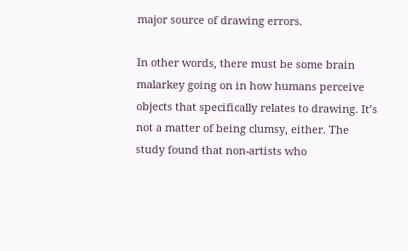major source of drawing errors.

In other words, there must be some brain malarkey going on in how humans perceive objects that specifically relates to drawing. It’s not a matter of being clumsy, either. The study found that non-artists who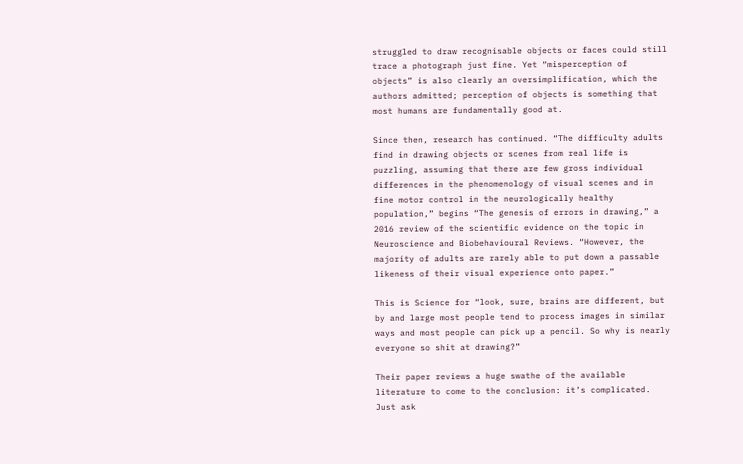struggled to draw recognisable objects or faces could still trace a photograph just fine. Yet “misperception of objects” is also clearly an oversimplification, which the authors admitted; perception of objects is something that most humans are fundamentally good at.

Since then, research has continued. “The difficulty adults find in drawing objects or scenes from real life is puzzling, assuming that there are few gross individual differences in the phenomenology of visual scenes and in fine motor control in the neurologically healthy population,” begins “The genesis of errors in drawing,” a 2016 review of the scientific evidence on the topic in Neuroscience and Biobehavioural Reviews. “However, the majority of adults are rarely able to put down a passable likeness of their visual experience onto paper.”

This is Science for “look, sure, brains are different, but by and large most people tend to process images in similar ways and most people can pick up a pencil. So why is nearly everyone so shit at drawing?”

Their paper reviews a huge swathe of the available literature to come to the conclusion: it’s complicated. Just ask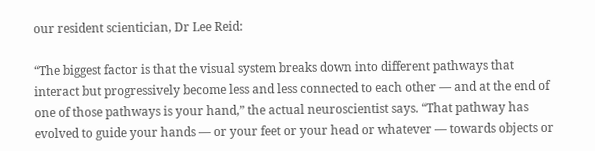our resident scientician, Dr Lee Reid:

“The biggest factor is that the visual system breaks down into different pathways that interact but progressively become less and less connected to each other — and at the end of one of those pathways is your hand,” the actual neuroscientist says. “That pathway has evolved to guide your hands — or your feet or your head or whatever — towards objects or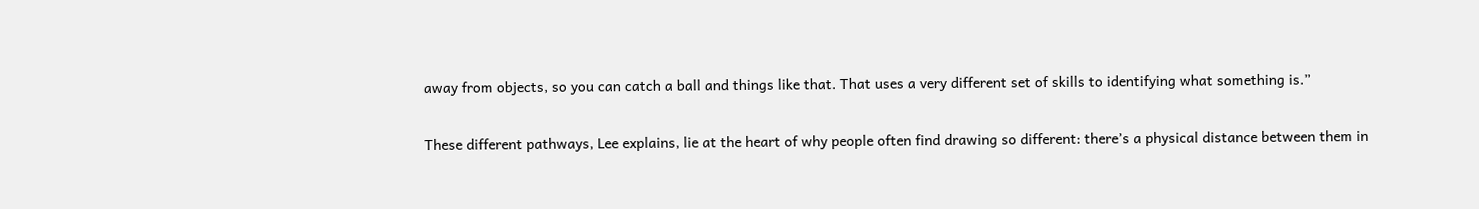away from objects, so you can catch a ball and things like that. That uses a very different set of skills to identifying what something is.”

These different pathways, Lee explains, lie at the heart of why people often find drawing so different: there’s a physical distance between them in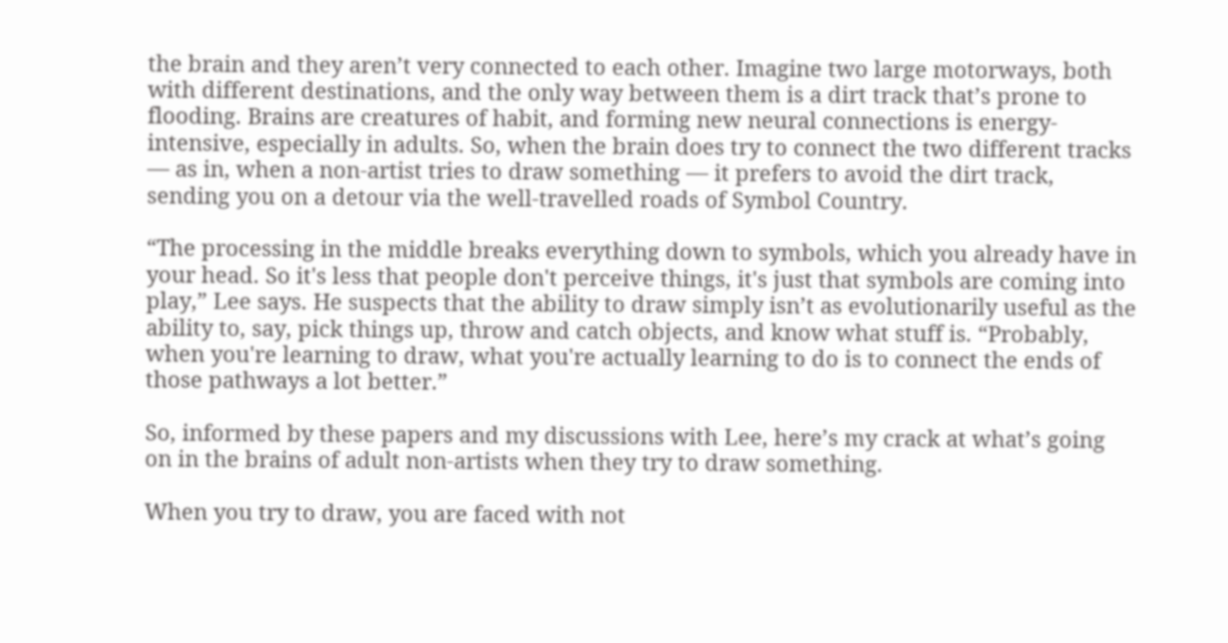the brain and they aren’t very connected to each other. Imagine two large motorways, both with different destinations, and the only way between them is a dirt track that’s prone to flooding. Brains are creatures of habit, and forming new neural connections is energy-intensive, especially in adults. So, when the brain does try to connect the two different tracks — as in, when a non-artist tries to draw something — it prefers to avoid the dirt track, sending you on a detour via the well-travelled roads of Symbol Country.

“The processing in the middle breaks everything down to symbols, which you already have in your head. So it's less that people don't perceive things, it's just that symbols are coming into play,” Lee says. He suspects that the ability to draw simply isn’t as evolutionarily useful as the ability to, say, pick things up, throw and catch objects, and know what stuff is. “Probably, when you're learning to draw, what you're actually learning to do is to connect the ends of those pathways a lot better.”

So, informed by these papers and my discussions with Lee, here’s my crack at what’s going on in the brains of adult non-artists when they try to draw something.

When you try to draw, you are faced with not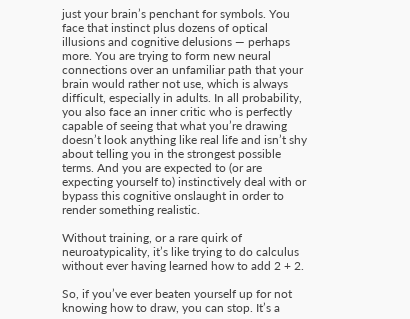just your brain’s penchant for symbols. You face that instinct plus dozens of optical illusions and cognitive delusions — perhaps more. You are trying to form new neural connections over an unfamiliar path that your brain would rather not use, which is always difficult, especially in adults. In all probability, you also face an inner critic who is perfectly capable of seeing that what you’re drawing doesn’t look anything like real life and isn’t shy about telling you in the strongest possible terms. And you are expected to (or are expecting yourself to) instinctively deal with or bypass this cognitive onslaught in order to render something realistic.

Without training, or a rare quirk of neuroatypicality, it’s like trying to do calculus without ever having learned how to add 2 + 2.

So, if you’ve ever beaten yourself up for not knowing how to draw, you can stop. It’s a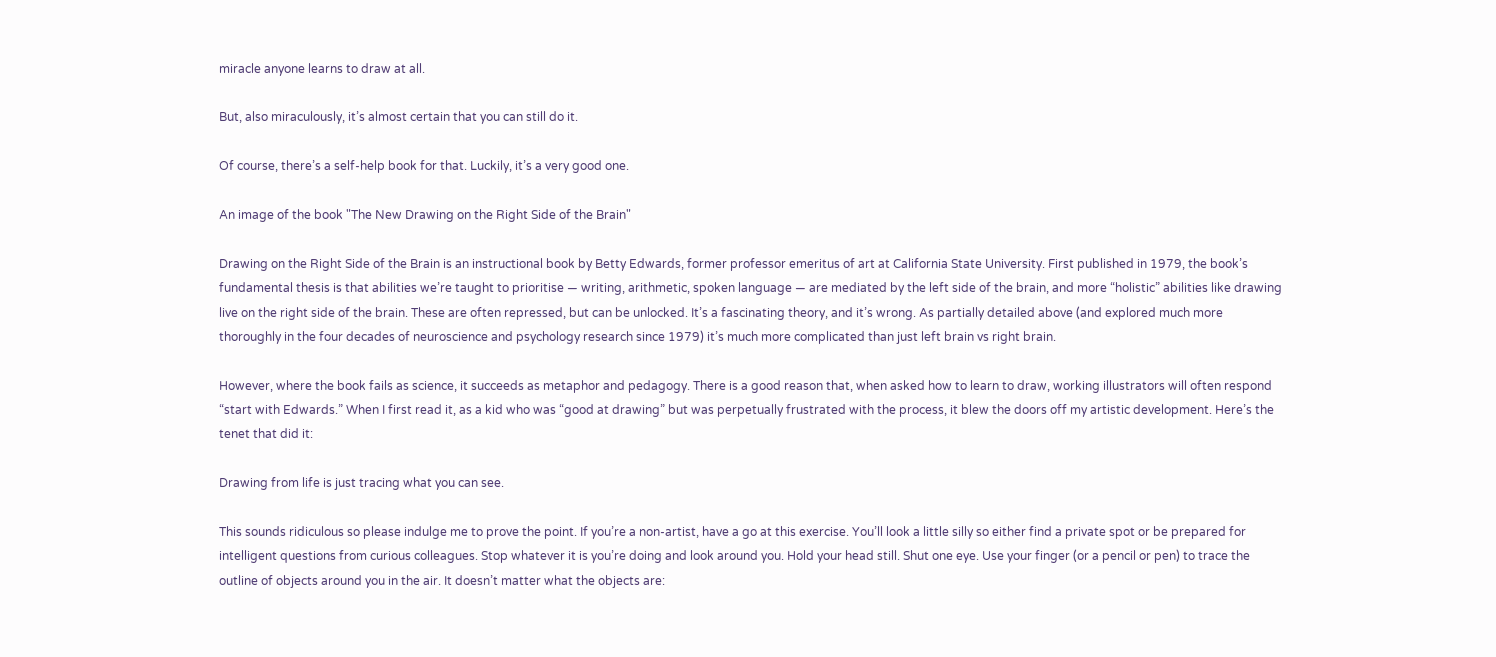miracle anyone learns to draw at all.

But, also miraculously, it’s almost certain that you can still do it.

Of course, there’s a self-help book for that. Luckily, it’s a very good one.

An image of the book "The New Drawing on the Right Side of the Brain"

Drawing on the Right Side of the Brain is an instructional book by Betty Edwards, former professor emeritus of art at California State University. First published in 1979, the book’s fundamental thesis is that abilities we’re taught to prioritise — writing, arithmetic, spoken language — are mediated by the left side of the brain, and more “holistic” abilities like drawing live on the right side of the brain. These are often repressed, but can be unlocked. It’s a fascinating theory, and it’s wrong. As partially detailed above (and explored much more thoroughly in the four decades of neuroscience and psychology research since 1979) it’s much more complicated than just left brain vs right brain.

However, where the book fails as science, it succeeds as metaphor and pedagogy. There is a good reason that, when asked how to learn to draw, working illustrators will often respond “start with Edwards.” When I first read it, as a kid who was “good at drawing” but was perpetually frustrated with the process, it blew the doors off my artistic development. Here’s the tenet that did it:

Drawing from life is just tracing what you can see.

This sounds ridiculous so please indulge me to prove the point. If you’re a non-artist, have a go at this exercise. You’ll look a little silly so either find a private spot or be prepared for intelligent questions from curious colleagues. Stop whatever it is you’re doing and look around you. Hold your head still. Shut one eye. Use your finger (or a pencil or pen) to trace the outline of objects around you in the air. It doesn’t matter what the objects are: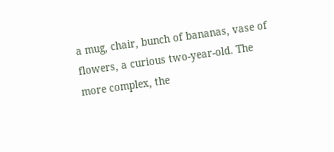a mug, chair, bunch of bananas, vase of flowers, a curious two-year-old. The more complex, the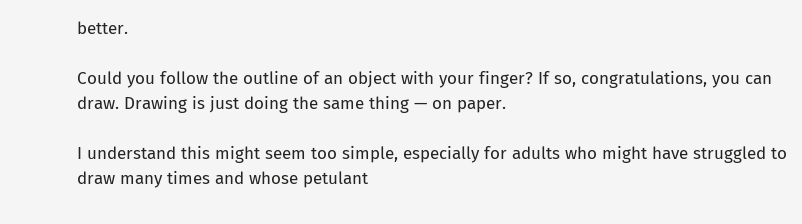better.

Could you follow the outline of an object with your finger? If so, congratulations, you can draw. Drawing is just doing the same thing — on paper.

I understand this might seem too simple, especially for adults who might have struggled to draw many times and whose petulant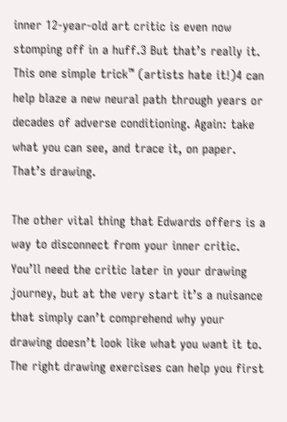inner 12-year-old art critic is even now stomping off in a huff.3 But that’s really it. This one simple trick™ (artists hate it!)4 can help blaze a new neural path through years or decades of adverse conditioning. Again: take what you can see, and trace it, on paper. That’s drawing.

The other vital thing that Edwards offers is a way to disconnect from your inner critic. You’ll need the critic later in your drawing journey, but at the very start it’s a nuisance that simply can’t comprehend why your drawing doesn’t look like what you want it to. The right drawing exercises can help you first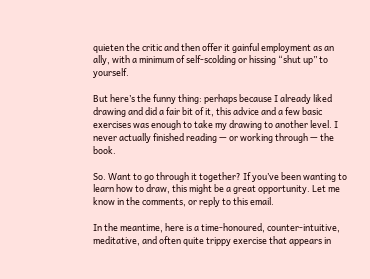quieten the critic and then offer it gainful employment as an ally, with a minimum of self-scolding or hissing “shut up” to yourself.

But here’s the funny thing: perhaps because I already liked drawing and did a fair bit of it, this advice and a few basic exercises was enough to take my drawing to another level. I never actually finished reading — or working through — the book.

So. Want to go through it together? If you’ve been wanting to learn how to draw, this might be a great opportunity. Let me know in the comments, or reply to this email.

In the meantime, here is a time-honoured, counter-intuitive, meditative, and often quite trippy exercise that appears in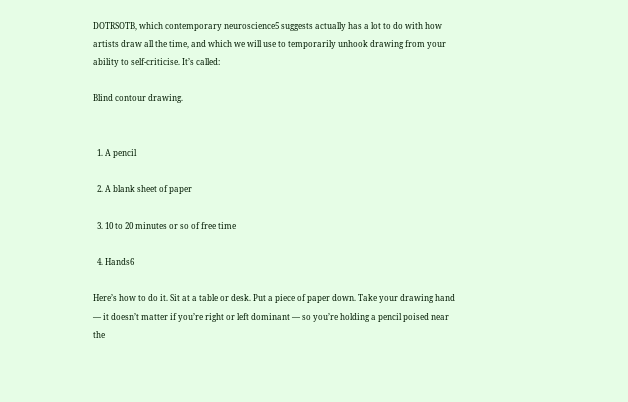DOTRSOTB, which contemporary neuroscience5 suggests actually has a lot to do with how artists draw all the time, and which we will use to temporarily unhook drawing from your ability to self-criticise. It’s called:

Blind contour drawing.


  1. A pencil

  2. A blank sheet of paper

  3. 10 to 20 minutes or so of free time

  4. Hands6

Here’s how to do it. Sit at a table or desk. Put a piece of paper down. Take your drawing hand — it doesn’t matter if you’re right or left dominant — so you’re holding a pencil poised near the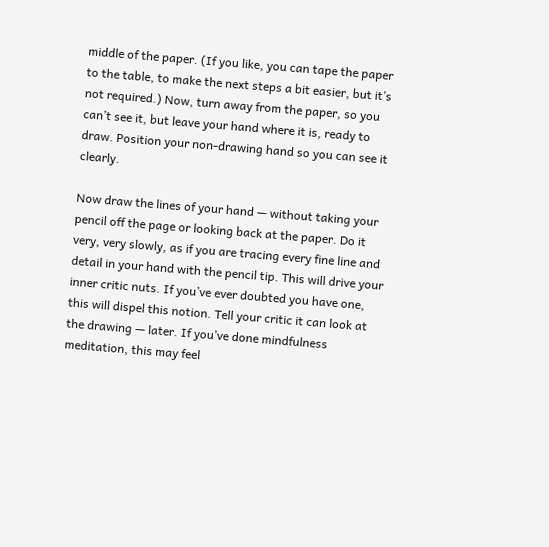middle of the paper. (If you like, you can tape the paper to the table, to make the next steps a bit easier, but it’s not required.) Now, turn away from the paper, so you can’t see it, but leave your hand where it is, ready to draw. Position your non-drawing hand so you can see it clearly.

Now draw the lines of your hand — without taking your pencil off the page or looking back at the paper. Do it very, very slowly, as if you are tracing every fine line and detail in your hand with the pencil tip. This will drive your inner critic nuts. If you’ve ever doubted you have one, this will dispel this notion. Tell your critic it can look at the drawing — later. If you’ve done mindfulness meditation, this may feel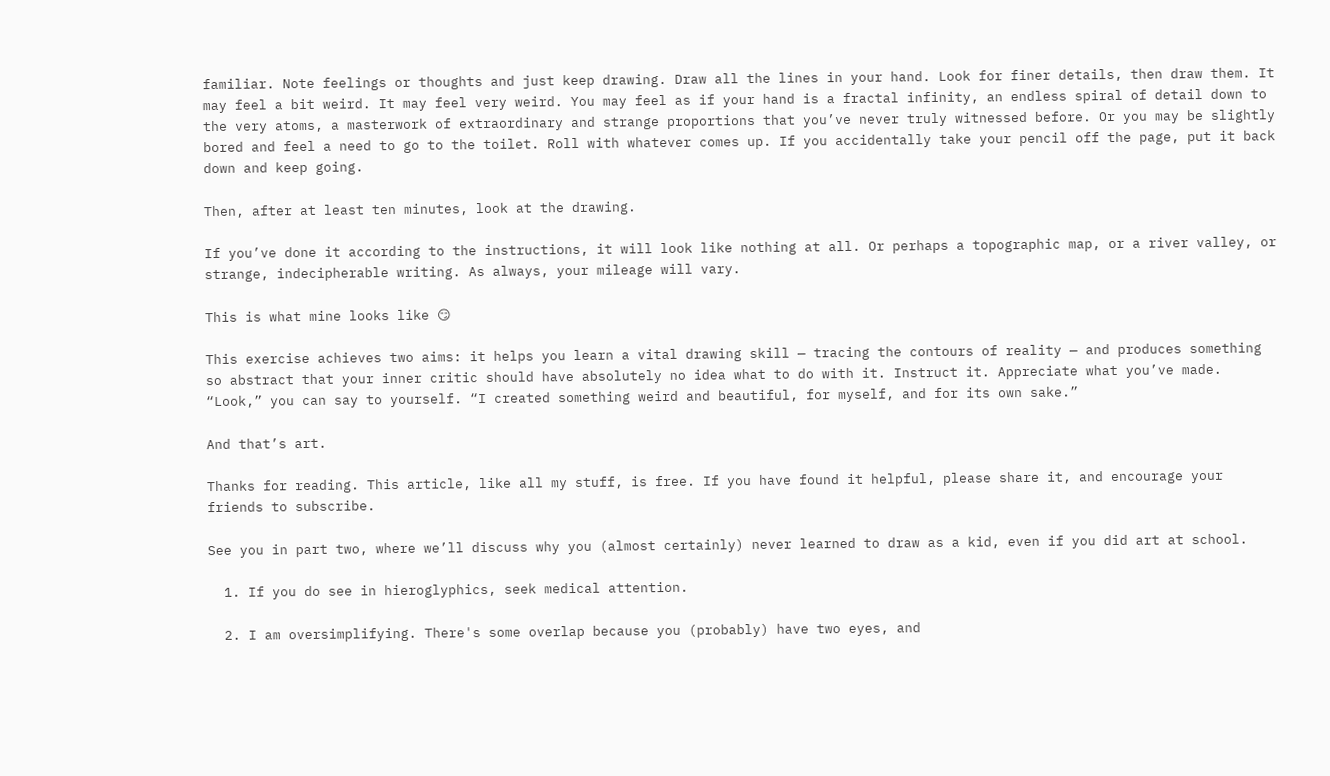familiar. Note feelings or thoughts and just keep drawing. Draw all the lines in your hand. Look for finer details, then draw them. It may feel a bit weird. It may feel very weird. You may feel as if your hand is a fractal infinity, an endless spiral of detail down to the very atoms, a masterwork of extraordinary and strange proportions that you’ve never truly witnessed before. Or you may be slightly bored and feel a need to go to the toilet. Roll with whatever comes up. If you accidentally take your pencil off the page, put it back down and keep going.

Then, after at least ten minutes, look at the drawing.

If you’ve done it according to the instructions, it will look like nothing at all. Or perhaps a topographic map, or a river valley, or strange, indecipherable writing. As always, your mileage will vary.

This is what mine looks like 😏

This exercise achieves two aims: it helps you learn a vital drawing skill — tracing the contours of reality — and produces something so abstract that your inner critic should have absolutely no idea what to do with it. Instruct it. Appreciate what you’ve made. “Look,” you can say to yourself. “I created something weird and beautiful, for myself, and for its own sake.”

And that’s art.

Thanks for reading. This article, like all my stuff, is free. If you have found it helpful, please share it, and encourage your friends to subscribe.

See you in part two, where we’ll discuss why you (almost certainly) never learned to draw as a kid, even if you did art at school.

  1. If you do see in hieroglyphics, seek medical attention.

  2. I am oversimplifying. There's some overlap because you (probably) have two eyes, and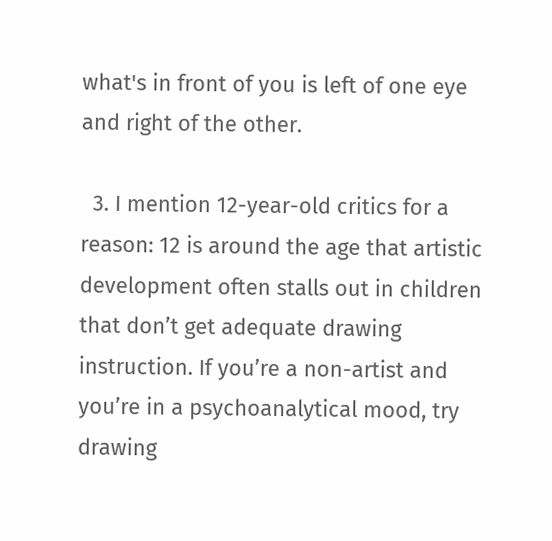what's in front of you is left of one eye and right of the other.

  3. I mention 12-year-old critics for a reason: 12 is around the age that artistic development often stalls out in children that don’t get adequate drawing instruction. If you’re a non-artist and you’re in a psychoanalytical mood, try drawing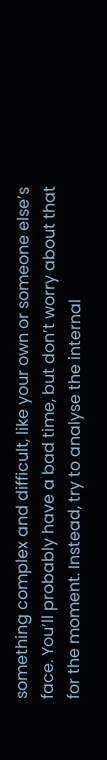something complex and difficult, like your own or someone else’s face. You’ll probably have a bad time, but don’t worry about that for the moment. Instead, try to analyse the internal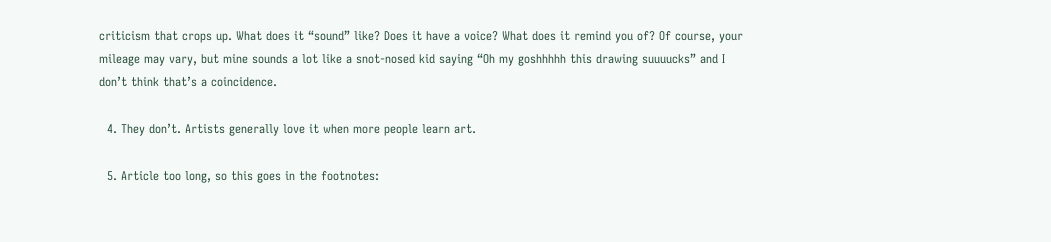criticism that crops up. What does it “sound” like? Does it have a voice? What does it remind you of? Of course, your mileage may vary, but mine sounds a lot like a snot-nosed kid saying “Oh my goshhhhh this drawing suuuucks” and I don’t think that’s a coincidence.

  4. They don’t. Artists generally love it when more people learn art.

  5. Article too long, so this goes in the footnotes: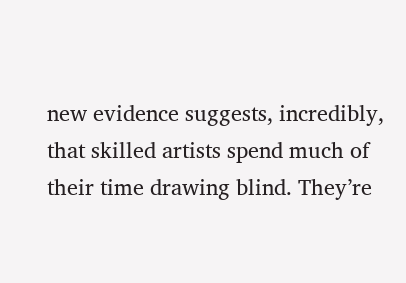new evidence suggests, incredibly, that skilled artists spend much of their time drawing blind. They’re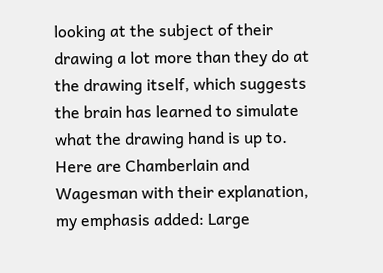looking at the subject of their drawing a lot more than they do at the drawing itself, which suggests the brain has learned to simulate what the drawing hand is up to. Here are Chamberlain and Wagesman with their explanation, my emphasis added: Large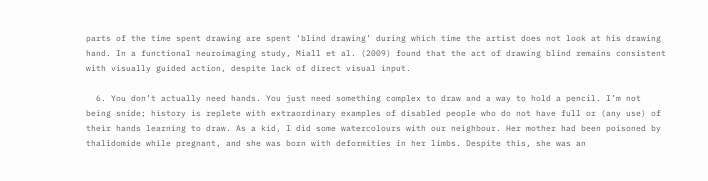parts of the time spent drawing are spent ‘blind drawing’ during which time the artist does not look at his drawing hand. In a functional neuroimaging study, Miall et al. (2009) found that the act of drawing blind remains consistent with visually guided action, despite lack of direct visual input.

  6. You don’t actually need hands. You just need something complex to draw and a way to hold a pencil. I’m not being snide; history is replete with extraordinary examples of disabled people who do not have full or (any use) of their hands learning to draw. As a kid, I did some watercolours with our neighbour. Her mother had been poisoned by thalidomide while pregnant, and she was born with deformities in her limbs. Despite this, she was an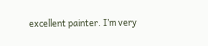excellent painter. I’m very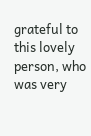grateful to this lovely person, who was very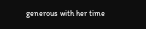generous with her time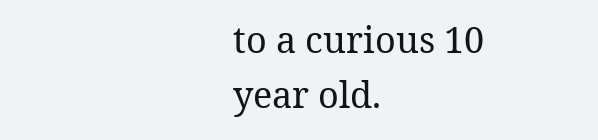to a curious 10 year old.